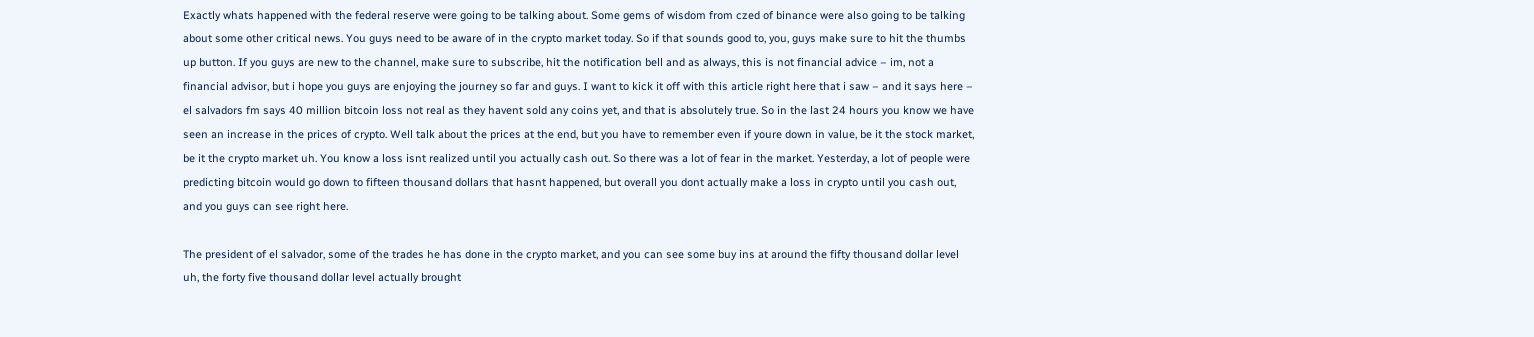Exactly whats happened with the federal reserve were going to be talking about. Some gems of wisdom from czed of binance were also going to be talking about some other critical news. You guys need to be aware of in the crypto market today. So if that sounds good to, you, guys make sure to hit the thumbs up button. If you guys are new to the channel, make sure to subscribe, hit the notification bell and as always, this is not financial advice – im, not a financial advisor, but i hope you guys are enjoying the journey so far and guys. I want to kick it off with this article right here that i saw – and it says here – el salvadors fm says 40 million bitcoin loss not real as they havent sold any coins yet, and that is absolutely true. So in the last 24 hours you know we have seen an increase in the prices of crypto. Well talk about the prices at the end, but you have to remember even if youre down in value, be it the stock market, be it the crypto market uh. You know a loss isnt realized until you actually cash out. So there was a lot of fear in the market. Yesterday, a lot of people were predicting bitcoin would go down to fifteen thousand dollars that hasnt happened, but overall you dont actually make a loss in crypto until you cash out, and you guys can see right here.

The president of el salvador, some of the trades he has done in the crypto market, and you can see some buy ins at around the fifty thousand dollar level uh, the forty five thousand dollar level actually brought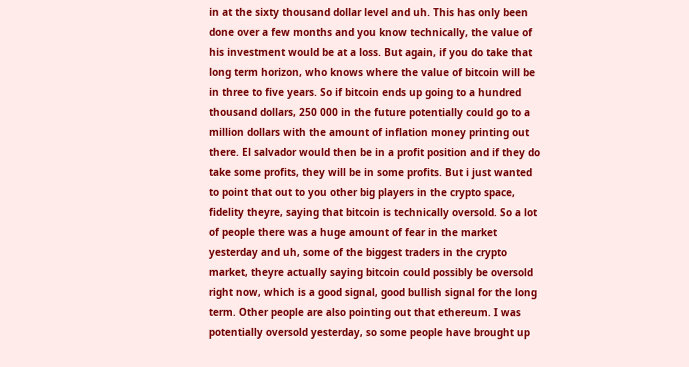in at the sixty thousand dollar level and uh. This has only been done over a few months and you know technically, the value of his investment would be at a loss. But again, if you do take that long term horizon, who knows where the value of bitcoin will be in three to five years. So if bitcoin ends up going to a hundred thousand dollars, 250 000 in the future potentially could go to a million dollars with the amount of inflation money printing out there. El salvador would then be in a profit position and if they do take some profits, they will be in some profits. But i just wanted to point that out to you other big players in the crypto space, fidelity theyre, saying that bitcoin is technically oversold. So a lot of people there was a huge amount of fear in the market yesterday and uh, some of the biggest traders in the crypto market, theyre actually saying bitcoin could possibly be oversold right now, which is a good signal, good bullish signal for the long term. Other people are also pointing out that ethereum. I was potentially oversold yesterday, so some people have brought up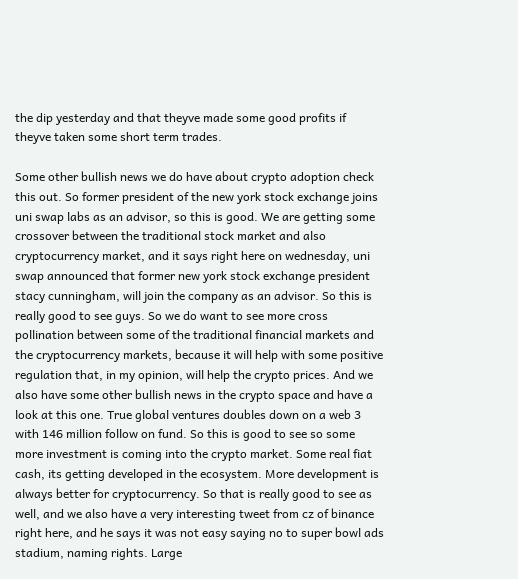the dip yesterday and that theyve made some good profits if theyve taken some short term trades.

Some other bullish news we do have about crypto adoption check this out. So former president of the new york stock exchange joins uni swap labs as an advisor, so this is good. We are getting some crossover between the traditional stock market and also cryptocurrency market, and it says right here on wednesday, uni swap announced that former new york stock exchange president stacy cunningham, will join the company as an advisor. So this is really good to see guys. So we do want to see more cross pollination between some of the traditional financial markets and the cryptocurrency markets, because it will help with some positive regulation that, in my opinion, will help the crypto prices. And we also have some other bullish news in the crypto space and have a look at this one. True global ventures doubles down on a web 3 with 146 million follow on fund. So this is good to see so some more investment is coming into the crypto market. Some real fiat cash, its getting developed in the ecosystem. More development is always better for cryptocurrency. So that is really good to see as well, and we also have a very interesting tweet from cz of binance right here, and he says it was not easy saying no to super bowl ads stadium, naming rights. Large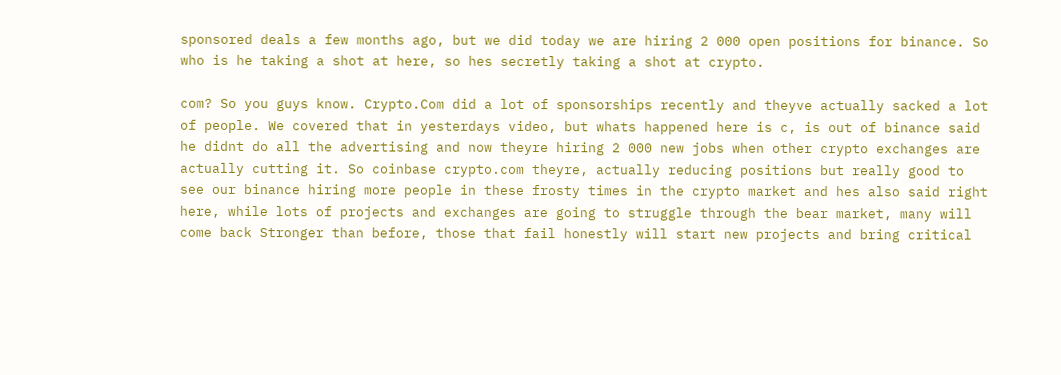sponsored deals a few months ago, but we did today we are hiring 2 000 open positions for binance. So who is he taking a shot at here, so hes secretly taking a shot at crypto.

com? So you guys know. Crypto.Com did a lot of sponsorships recently and theyve actually sacked a lot of people. We covered that in yesterdays video, but whats happened here is c, is out of binance said he didnt do all the advertising and now theyre hiring 2 000 new jobs when other crypto exchanges are actually cutting it. So coinbase crypto.com theyre, actually reducing positions but really good to see our binance hiring more people in these frosty times in the crypto market and hes also said right here, while lots of projects and exchanges are going to struggle through the bear market, many will come back Stronger than before, those that fail honestly will start new projects and bring critical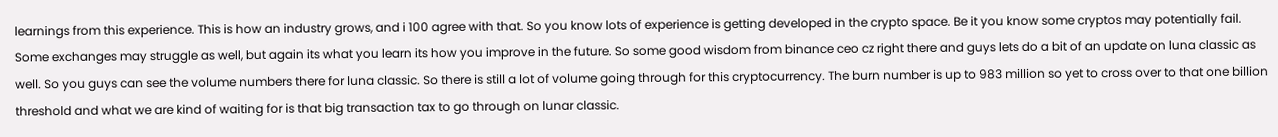learnings from this experience. This is how an industry grows, and i 100 agree with that. So you know lots of experience is getting developed in the crypto space. Be it you know some cryptos may potentially fail. Some exchanges may struggle as well, but again its what you learn its how you improve in the future. So some good wisdom from binance ceo cz right there and guys lets do a bit of an update on luna classic as well. So you guys can see the volume numbers there for luna classic. So there is still a lot of volume going through for this cryptocurrency. The burn number is up to 983 million so yet to cross over to that one billion threshold and what we are kind of waiting for is that big transaction tax to go through on lunar classic.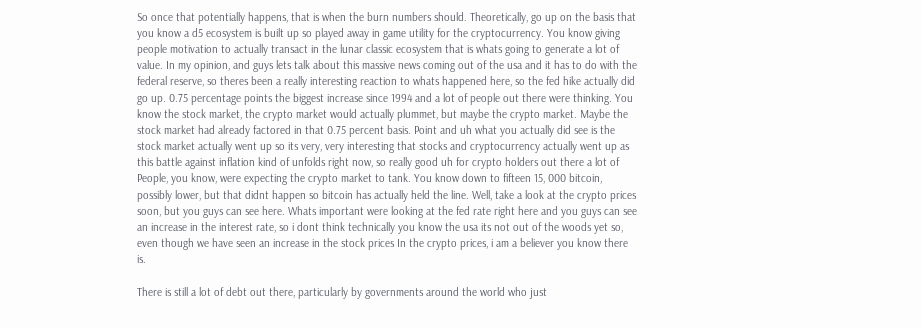So once that potentially happens, that is when the burn numbers should. Theoretically, go up on the basis that you know a d5 ecosystem is built up so played away in game utility for the cryptocurrency. You know giving people motivation to actually transact in the lunar classic ecosystem that is whats going to generate a lot of value. In my opinion, and guys lets talk about this massive news coming out of the usa and it has to do with the federal reserve, so theres been a really interesting reaction to whats happened here, so the fed hike actually did go up. 0.75 percentage points the biggest increase since 1994 and a lot of people out there were thinking. You know the stock market, the crypto market would actually plummet, but maybe the crypto market. Maybe the stock market had already factored in that 0.75 percent basis. Point and uh what you actually did see is the stock market actually went up so its very, very interesting that stocks and cryptocurrency actually went up as this battle against inflation kind of unfolds right now, so really good uh for crypto holders out there a lot of People, you know, were expecting the crypto market to tank. You know down to fifteen 15, 000 bitcoin, possibly lower, but that didnt happen so bitcoin has actually held the line. Well, take a look at the crypto prices soon, but you guys can see here. Whats important were looking at the fed rate right here and you guys can see an increase in the interest rate, so i dont think technically you know the usa its not out of the woods yet so, even though we have seen an increase in the stock prices In the crypto prices, i am a believer you know there is.

There is still a lot of debt out there, particularly by governments around the world who just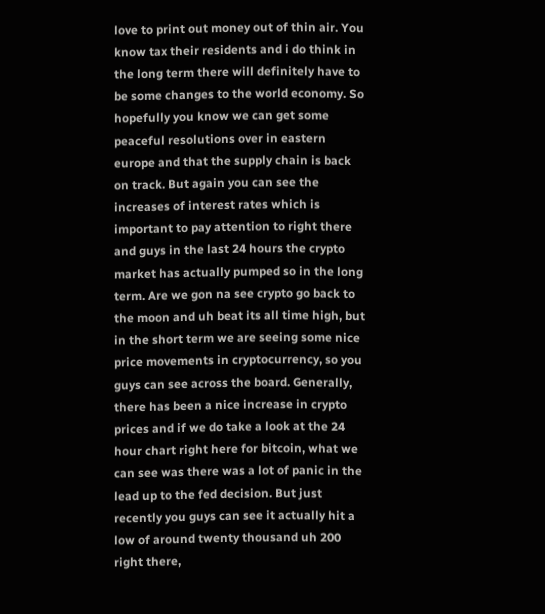love to print out money out of thin air. You know tax their residents and i do think in the long term there will definitely have to be some changes to the world economy. So hopefully you know we can get some peaceful resolutions over in eastern europe and that the supply chain is back on track. But again you can see the increases of interest rates which is important to pay attention to right there and guys in the last 24 hours the crypto market has actually pumped so in the long term. Are we gon na see crypto go back to the moon and uh beat its all time high, but in the short term we are seeing some nice price movements in cryptocurrency, so you guys can see across the board. Generally, there has been a nice increase in crypto prices and if we do take a look at the 24 hour chart right here for bitcoin, what we can see was there was a lot of panic in the lead up to the fed decision. But just recently you guys can see it actually hit a low of around twenty thousand uh 200 right there,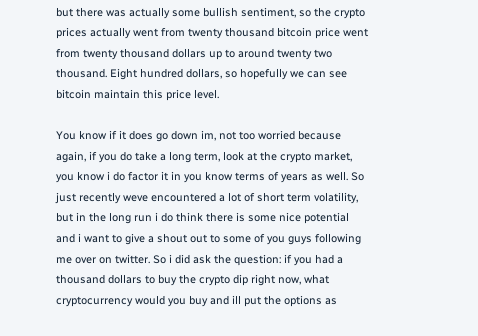but there was actually some bullish sentiment, so the crypto prices actually went from twenty thousand bitcoin price went from twenty thousand dollars up to around twenty two thousand. Eight hundred dollars, so hopefully we can see bitcoin maintain this price level.

You know if it does go down im, not too worried because again, if you do take a long term, look at the crypto market, you know i do factor it in you know terms of years as well. So just recently weve encountered a lot of short term volatility, but in the long run i do think there is some nice potential and i want to give a shout out to some of you guys following me over on twitter. So i did ask the question: if you had a thousand dollars to buy the crypto dip right now, what cryptocurrency would you buy and ill put the options as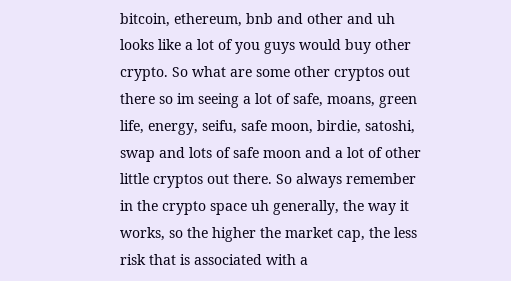bitcoin, ethereum, bnb and other and uh looks like a lot of you guys would buy other crypto. So what are some other cryptos out there so im seeing a lot of safe, moans, green life, energy, seifu, safe moon, birdie, satoshi, swap and lots of safe moon and a lot of other little cryptos out there. So always remember in the crypto space uh generally, the way it works, so the higher the market cap, the less risk that is associated with a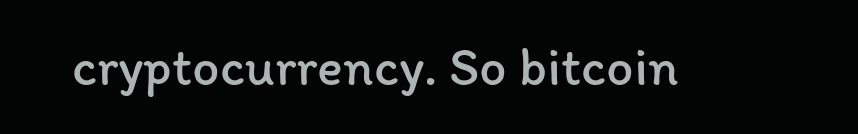cryptocurrency. So bitcoin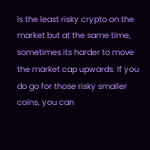is the least risky crypto on the market but at the same time, sometimes its harder to move the market cap upwards. If you do go for those risky smaller coins, you can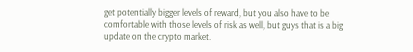get potentially bigger levels of reward, but you also have to be comfortable with those levels of risk as well, but guys that is a big update on the crypto market.